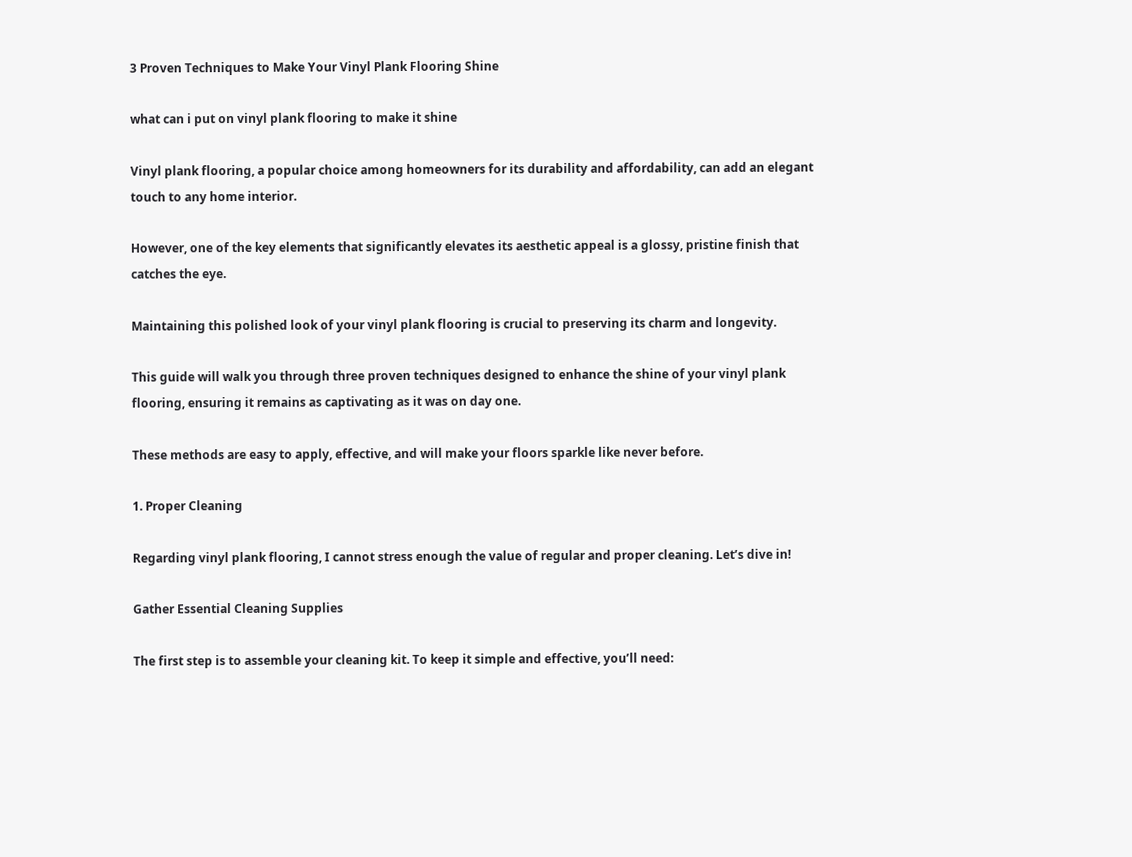3 Proven Techniques to Make Your Vinyl Plank Flooring Shine

what can i put on vinyl plank flooring to make it shine

Vinyl plank flooring, a popular choice among homeowners for its durability and affordability, can add an elegant touch to any home interior.

However, one of the key elements that significantly elevates its aesthetic appeal is a glossy, pristine finish that catches the eye.

Maintaining this polished look of your vinyl plank flooring is crucial to preserving its charm and longevity.

This guide will walk you through three proven techniques designed to enhance the shine of your vinyl plank flooring, ensuring it remains as captivating as it was on day one.

These methods are easy to apply, effective, and will make your floors sparkle like never before.

1. Proper Cleaning

Regarding vinyl plank flooring, I cannot stress enough the value of regular and proper cleaning. Let’s dive in!

Gather Essential Cleaning Supplies

The first step is to assemble your cleaning kit. To keep it simple and effective, you’ll need: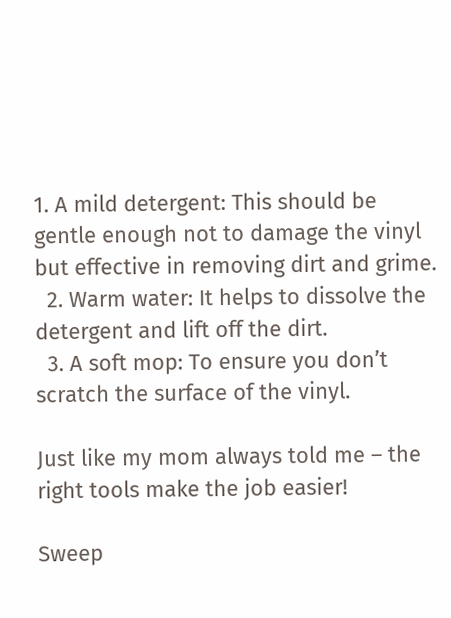1. A mild detergent: This should be gentle enough not to damage the vinyl but effective in removing dirt and grime.
  2. Warm water: It helps to dissolve the detergent and lift off the dirt.
  3. A soft mop: To ensure you don’t scratch the surface of the vinyl.

Just like my mom always told me – the right tools make the job easier!

Sweep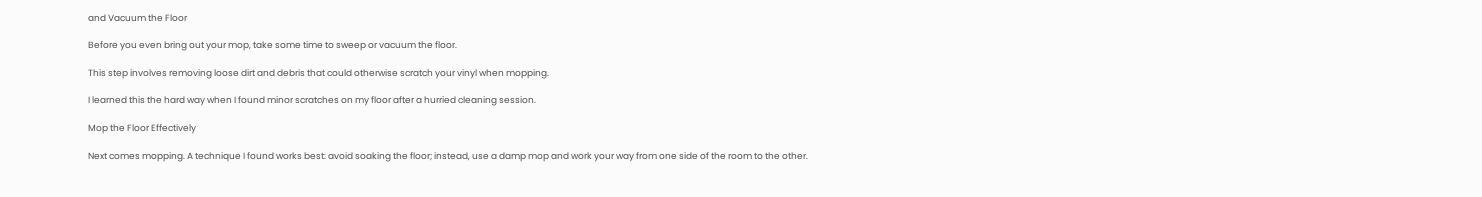and Vacuum the Floor

Before you even bring out your mop, take some time to sweep or vacuum the floor.

This step involves removing loose dirt and debris that could otherwise scratch your vinyl when mopping.

I learned this the hard way when I found minor scratches on my floor after a hurried cleaning session.

Mop the Floor Effectively

Next comes mopping. A technique I found works best: avoid soaking the floor; instead, use a damp mop and work your way from one side of the room to the other.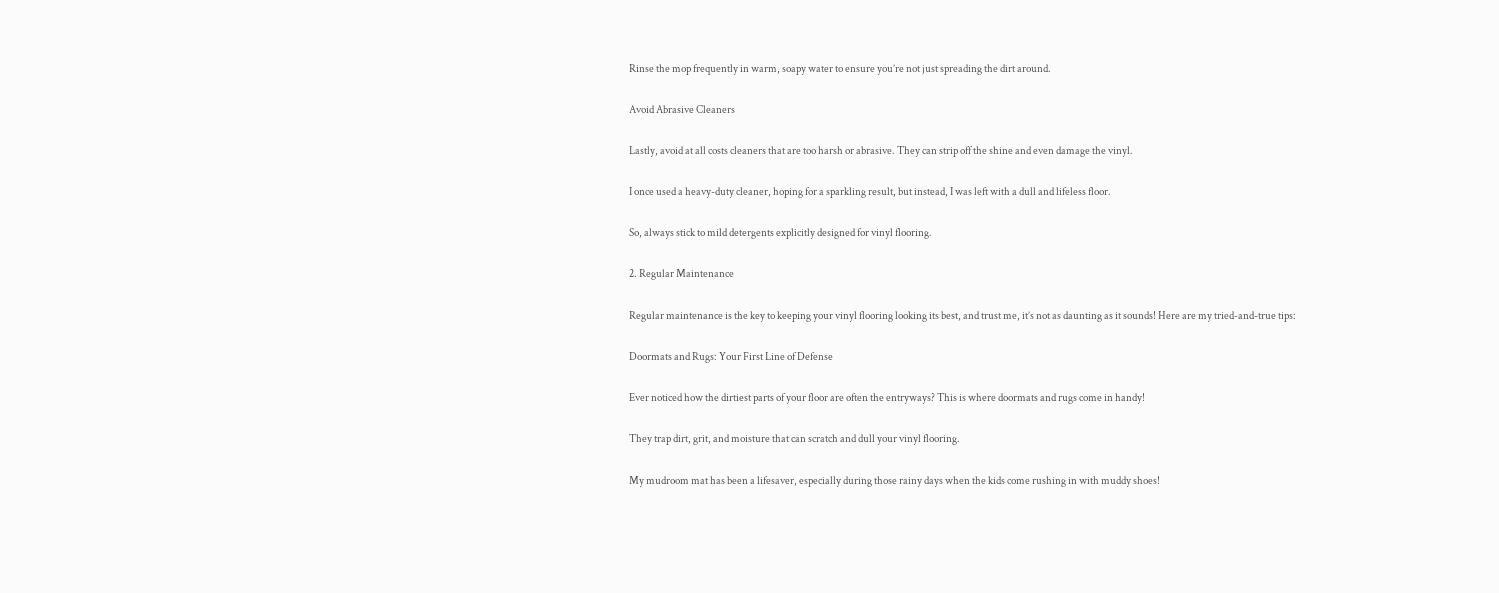Rinse the mop frequently in warm, soapy water to ensure you’re not just spreading the dirt around.

Avoid Abrasive Cleaners

Lastly, avoid at all costs cleaners that are too harsh or abrasive. They can strip off the shine and even damage the vinyl.

I once used a heavy-duty cleaner, hoping for a sparkling result, but instead, I was left with a dull and lifeless floor.

So, always stick to mild detergents explicitly designed for vinyl flooring.

2. Regular Maintenance

Regular maintenance is the key to keeping your vinyl flooring looking its best, and trust me, it’s not as daunting as it sounds! Here are my tried-and-true tips:

Doormats and Rugs: Your First Line of Defense

Ever noticed how the dirtiest parts of your floor are often the entryways? This is where doormats and rugs come in handy!

They trap dirt, grit, and moisture that can scratch and dull your vinyl flooring.

My mudroom mat has been a lifesaver, especially during those rainy days when the kids come rushing in with muddy shoes!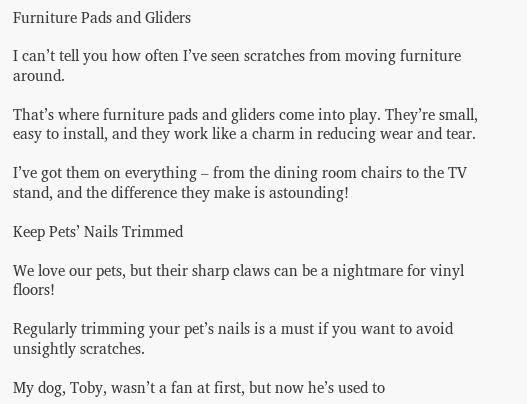Furniture Pads and Gliders

I can’t tell you how often I’ve seen scratches from moving furniture around.

That’s where furniture pads and gliders come into play. They’re small, easy to install, and they work like a charm in reducing wear and tear.

I’ve got them on everything – from the dining room chairs to the TV stand, and the difference they make is astounding!

Keep Pets’ Nails Trimmed

We love our pets, but their sharp claws can be a nightmare for vinyl floors!

Regularly trimming your pet’s nails is a must if you want to avoid unsightly scratches.

My dog, Toby, wasn’t a fan at first, but now he’s used to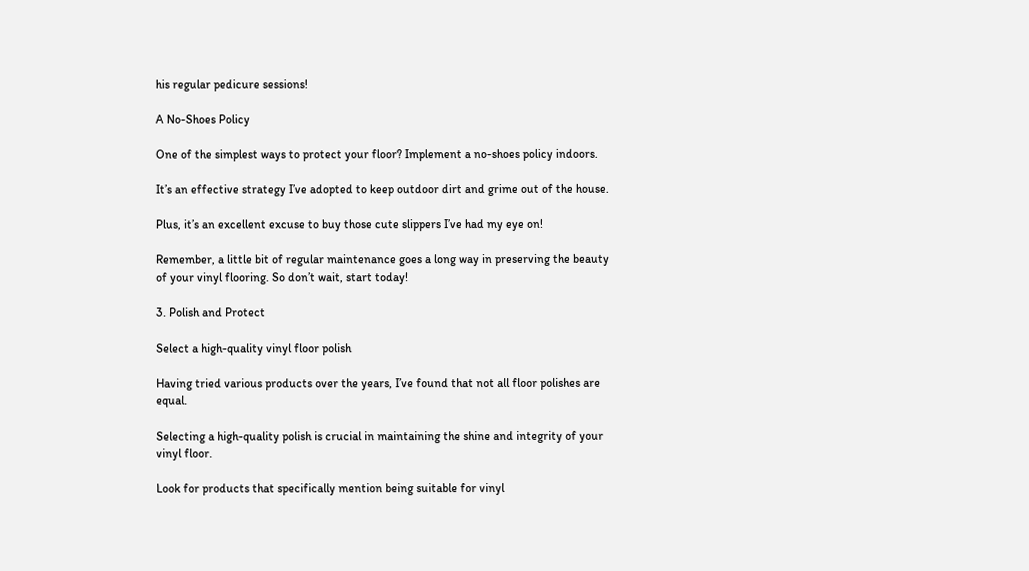his regular pedicure sessions!

A No-Shoes Policy

One of the simplest ways to protect your floor? Implement a no-shoes policy indoors.

It’s an effective strategy I’ve adopted to keep outdoor dirt and grime out of the house.

Plus, it’s an excellent excuse to buy those cute slippers I’ve had my eye on!

Remember, a little bit of regular maintenance goes a long way in preserving the beauty of your vinyl flooring. So don’t wait, start today!

3. Polish and Protect

Select a high-quality vinyl floor polish

Having tried various products over the years, I’ve found that not all floor polishes are equal.

Selecting a high-quality polish is crucial in maintaining the shine and integrity of your vinyl floor.

Look for products that specifically mention being suitable for vinyl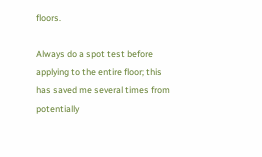floors.

Always do a spot test before applying to the entire floor; this has saved me several times from potentially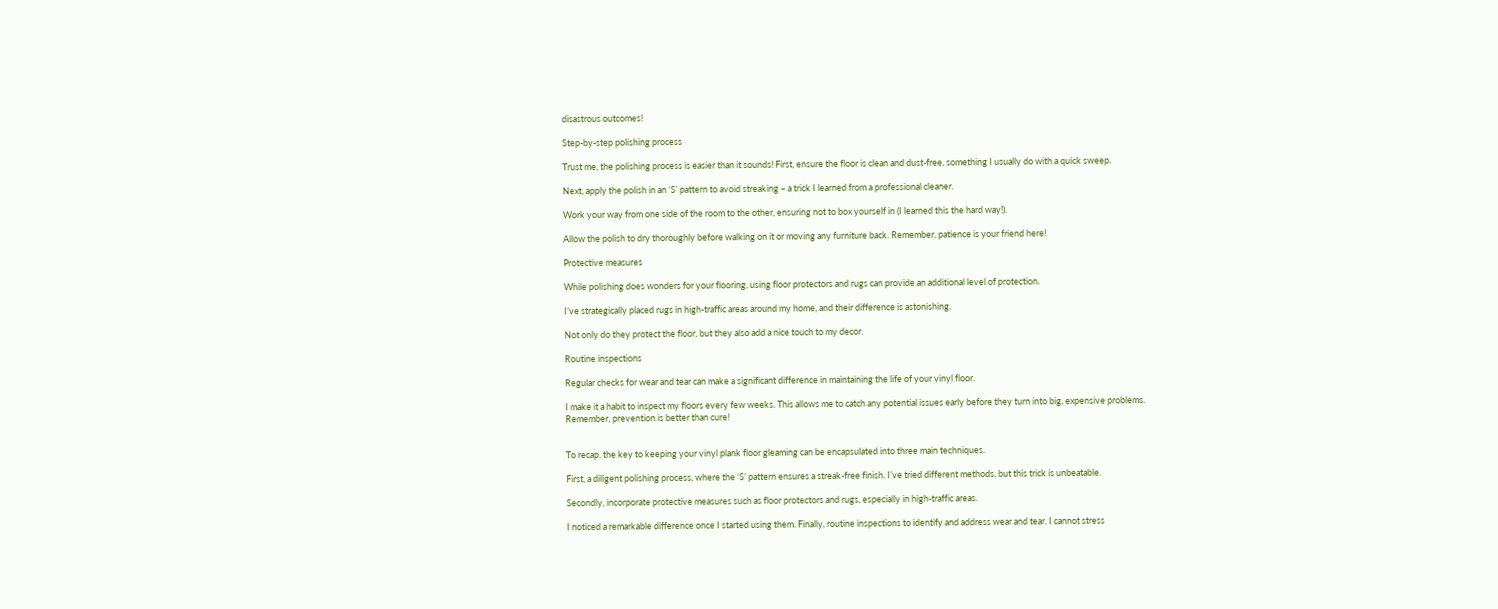disastrous outcomes!

Step-by-step polishing process

Trust me, the polishing process is easier than it sounds! First, ensure the floor is clean and dust-free, something I usually do with a quick sweep.

Next, apply the polish in an ‘S’ pattern to avoid streaking – a trick I learned from a professional cleaner.

Work your way from one side of the room to the other, ensuring not to box yourself in (I learned this the hard way!).

Allow the polish to dry thoroughly before walking on it or moving any furniture back. Remember, patience is your friend here!

Protective measures

While polishing does wonders for your flooring, using floor protectors and rugs can provide an additional level of protection.

I’ve strategically placed rugs in high-traffic areas around my home, and their difference is astonishing.

Not only do they protect the floor, but they also add a nice touch to my decor.

Routine inspections

Regular checks for wear and tear can make a significant difference in maintaining the life of your vinyl floor.

I make it a habit to inspect my floors every few weeks. This allows me to catch any potential issues early before they turn into big, expensive problems. Remember, prevention is better than cure!


To recap, the key to keeping your vinyl plank floor gleaming can be encapsulated into three main techniques.

First, a diligent polishing process, where the ‘S’ pattern ensures a streak-free finish. I’ve tried different methods, but this trick is unbeatable.

Secondly, incorporate protective measures such as floor protectors and rugs, especially in high-traffic areas.

I noticed a remarkable difference once I started using them. Finally, routine inspections to identify and address wear and tear. I cannot stress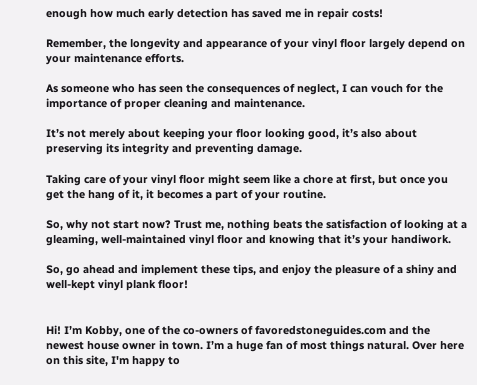enough how much early detection has saved me in repair costs!

Remember, the longevity and appearance of your vinyl floor largely depend on your maintenance efforts.

As someone who has seen the consequences of neglect, I can vouch for the importance of proper cleaning and maintenance.

It’s not merely about keeping your floor looking good, it’s also about preserving its integrity and preventing damage.

Taking care of your vinyl floor might seem like a chore at first, but once you get the hang of it, it becomes a part of your routine.

So, why not start now? Trust me, nothing beats the satisfaction of looking at a gleaming, well-maintained vinyl floor and knowing that it’s your handiwork.

So, go ahead and implement these tips, and enjoy the pleasure of a shiny and well-kept vinyl plank floor!


Hi! I’m Kobby, one of the co-owners of favoredstoneguides.com and the newest house owner in town. I’m a huge fan of most things natural. Over here on this site, I'm happy to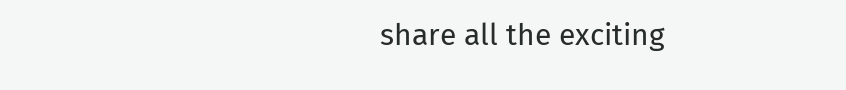share all the exciting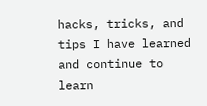hacks, tricks, and tips I have learned and continue to learn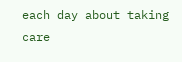each day about taking care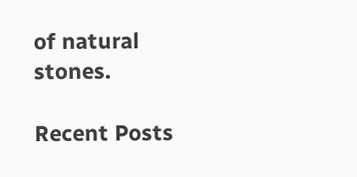of natural stones.

Recent Posts